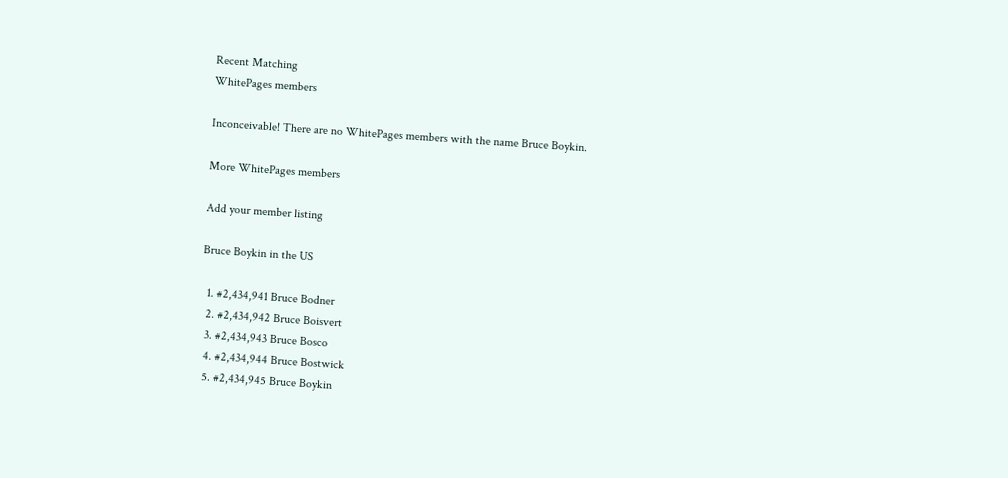Recent Matching
WhitePages members

Inconceivable! There are no WhitePages members with the name Bruce Boykin.

More WhitePages members

Add your member listing

Bruce Boykin in the US

  1. #2,434,941 Bruce Bodner
  2. #2,434,942 Bruce Boisvert
  3. #2,434,943 Bruce Bosco
  4. #2,434,944 Bruce Bostwick
  5. #2,434,945 Bruce Boykin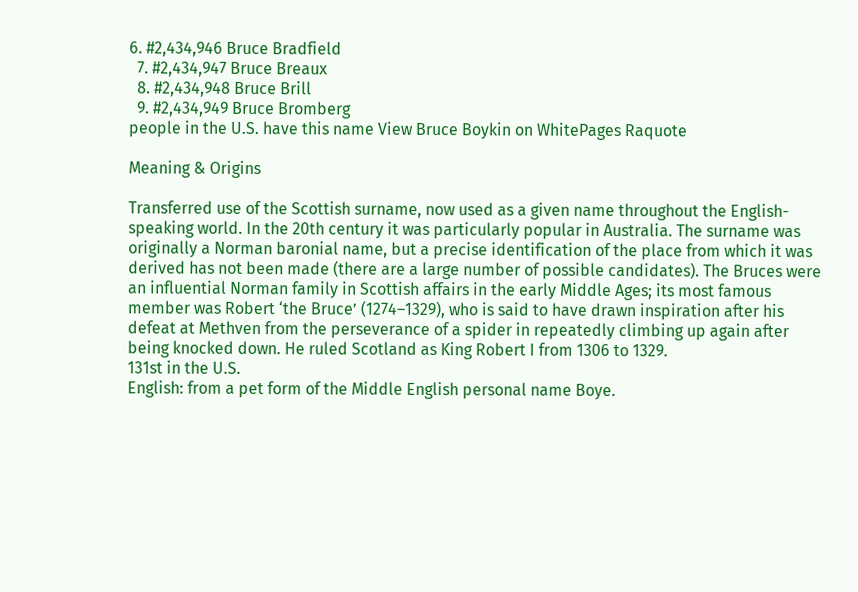6. #2,434,946 Bruce Bradfield
  7. #2,434,947 Bruce Breaux
  8. #2,434,948 Bruce Brill
  9. #2,434,949 Bruce Bromberg
people in the U.S. have this name View Bruce Boykin on WhitePages Raquote

Meaning & Origins

Transferred use of the Scottish surname, now used as a given name throughout the English-speaking world. In the 20th century it was particularly popular in Australia. The surname was originally a Norman baronial name, but a precise identification of the place from which it was derived has not been made (there are a large number of possible candidates). The Bruces were an influential Norman family in Scottish affairs in the early Middle Ages; its most famous member was Robert ‘the Bruce’ (1274–1329), who is said to have drawn inspiration after his defeat at Methven from the perseverance of a spider in repeatedly climbing up again after being knocked down. He ruled Scotland as King Robert I from 1306 to 1329.
131st in the U.S.
English: from a pet form of the Middle English personal name Boye.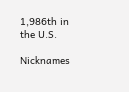1,986th in the U.S.

Nicknames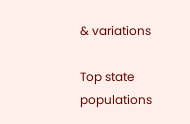& variations

Top state populations